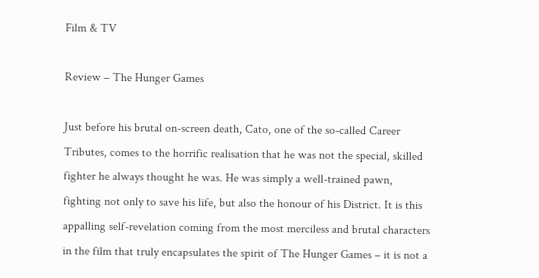Film & TV

Review – The Hunger Games

Just before his brutal on-screen death, Cato, one of the so-called Career Tributes, comes to the horrific realisation that he was not the special, skilled fighter he always thought he was. He was simply a well-trained pawn, fighting not only to save his life, but also the honour of his District. It is this appalling self-revelation coming from the most merciless and brutal characters in the film that truly encapsulates the spirit of The Hunger Games – it is not a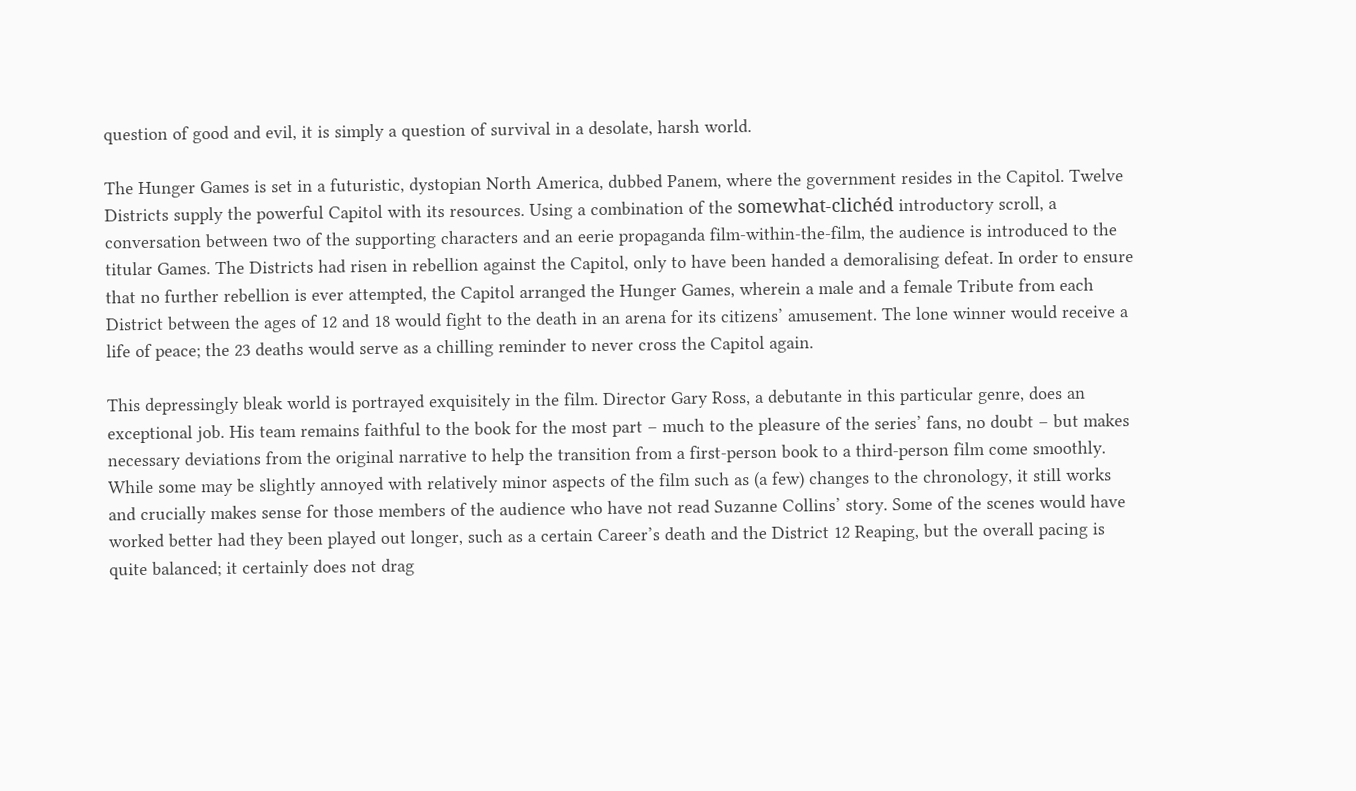question of good and evil, it is simply a question of survival in a desolate, harsh world.

The Hunger Games is set in a futuristic, dystopian North America, dubbed Panem, where the government resides in the Capitol. Twelve Districts supply the powerful Capitol with its resources. Using a combination of the somewhat-clichéd introductory scroll, a conversation between two of the supporting characters and an eerie propaganda film-within-the-film, the audience is introduced to the titular Games. The Districts had risen in rebellion against the Capitol, only to have been handed a demoralising defeat. In order to ensure that no further rebellion is ever attempted, the Capitol arranged the Hunger Games, wherein a male and a female Tribute from each District between the ages of 12 and 18 would fight to the death in an arena for its citizens’ amusement. The lone winner would receive a life of peace; the 23 deaths would serve as a chilling reminder to never cross the Capitol again.

This depressingly bleak world is portrayed exquisitely in the film. Director Gary Ross, a debutante in this particular genre, does an exceptional job. His team remains faithful to the book for the most part – much to the pleasure of the series’ fans, no doubt – but makes necessary deviations from the original narrative to help the transition from a first-person book to a third-person film come smoothly. While some may be slightly annoyed with relatively minor aspects of the film such as (a few) changes to the chronology, it still works and crucially makes sense for those members of the audience who have not read Suzanne Collins’ story. Some of the scenes would have worked better had they been played out longer, such as a certain Career’s death and the District 12 Reaping, but the overall pacing is quite balanced; it certainly does not drag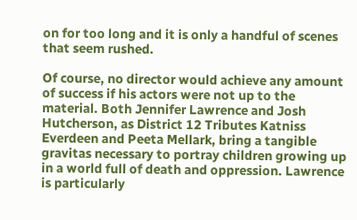on for too long and it is only a handful of scenes that seem rushed.

Of course, no director would achieve any amount of success if his actors were not up to the material. Both Jennifer Lawrence and Josh Hutcherson, as District 12 Tributes Katniss Everdeen and Peeta Mellark, bring a tangible gravitas necessary to portray children growing up in a world full of death and oppression. Lawrence is particularly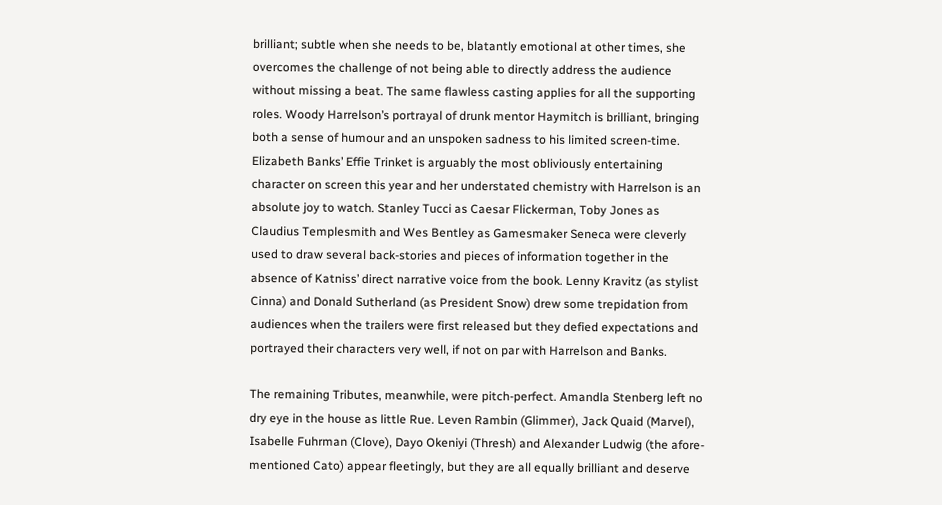brilliant; subtle when she needs to be, blatantly emotional at other times, she overcomes the challenge of not being able to directly address the audience without missing a beat. The same flawless casting applies for all the supporting roles. Woody Harrelson’s portrayal of drunk mentor Haymitch is brilliant, bringing both a sense of humour and an unspoken sadness to his limited screen-time. Elizabeth Banks’ Effie Trinket is arguably the most obliviously entertaining character on screen this year and her understated chemistry with Harrelson is an absolute joy to watch. Stanley Tucci as Caesar Flickerman, Toby Jones as Claudius Templesmith and Wes Bentley as Gamesmaker Seneca were cleverly used to draw several back-stories and pieces of information together in the absence of Katniss’ direct narrative voice from the book. Lenny Kravitz (as stylist Cinna) and Donald Sutherland (as President Snow) drew some trepidation from audiences when the trailers were first released but they defied expectations and portrayed their characters very well, if not on par with Harrelson and Banks.

The remaining Tributes, meanwhile, were pitch-perfect. Amandla Stenberg left no dry eye in the house as little Rue. Leven Rambin (Glimmer), Jack Quaid (Marvel), Isabelle Fuhrman (Clove), Dayo Okeniyi (Thresh) and Alexander Ludwig (the afore-mentioned Cato) appear fleetingly, but they are all equally brilliant and deserve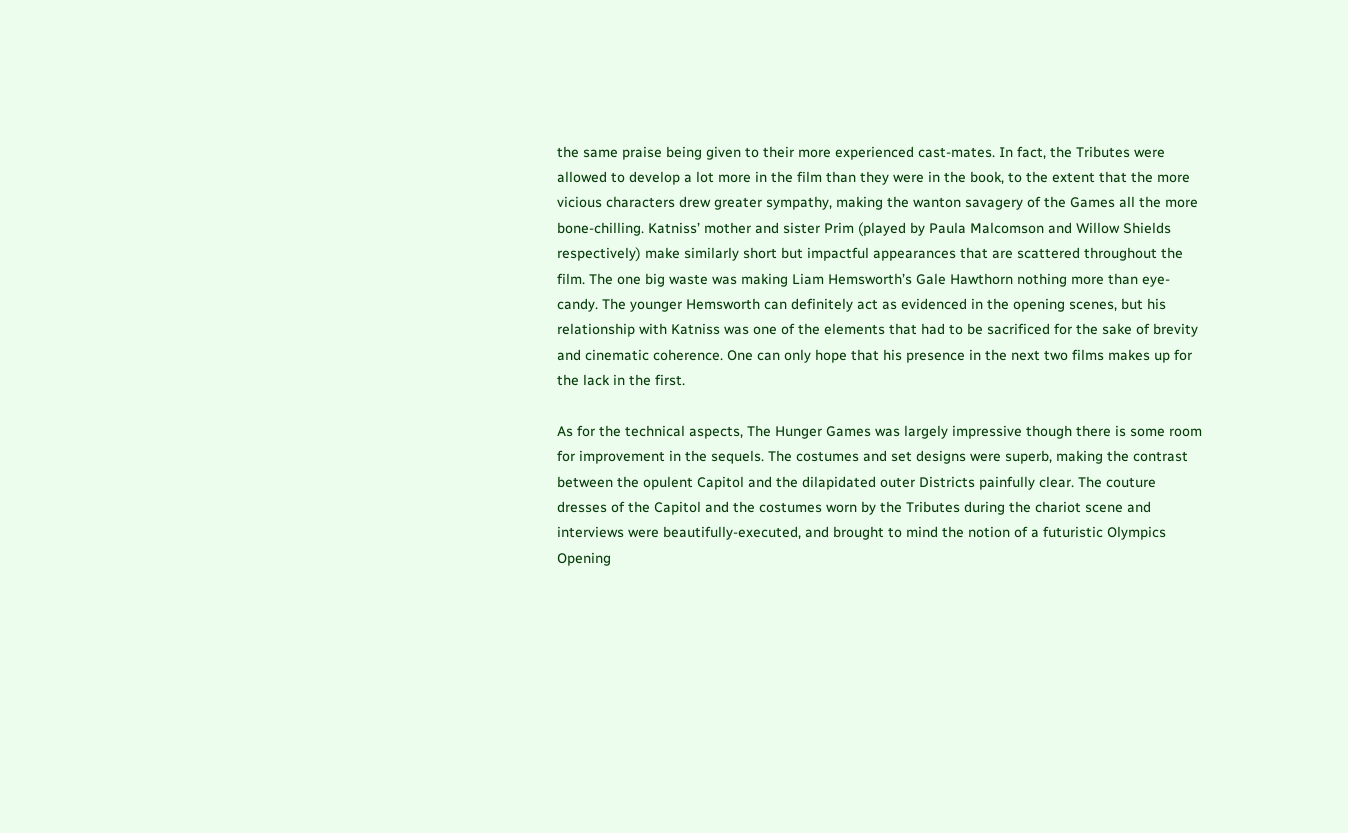the same praise being given to their more experienced cast-mates. In fact, the Tributes were allowed to develop a lot more in the film than they were in the book, to the extent that the more vicious characters drew greater sympathy, making the wanton savagery of the Games all the more bone-chilling. Katniss’ mother and sister Prim (played by Paula Malcomson and Willow Shields respectively) make similarly short but impactful appearances that are scattered throughout the film. The one big waste was making Liam Hemsworth’s Gale Hawthorn nothing more than eye-candy. The younger Hemsworth can definitely act as evidenced in the opening scenes, but his relationship with Katniss was one of the elements that had to be sacrificed for the sake of brevity and cinematic coherence. One can only hope that his presence in the next two films makes up for the lack in the first.

As for the technical aspects, The Hunger Games was largely impressive though there is some room for improvement in the sequels. The costumes and set designs were superb, making the contrast between the opulent Capitol and the dilapidated outer Districts painfully clear. The couture dresses of the Capitol and the costumes worn by the Tributes during the chariot scene and interviews were beautifully-executed, and brought to mind the notion of a futuristic Olympics Opening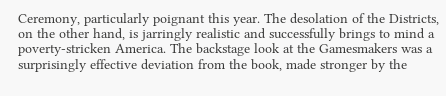Ceremony, particularly poignant this year. The desolation of the Districts, on the other hand, is jarringly realistic and successfully brings to mind a poverty-stricken America. The backstage look at the Gamesmakers was a surprisingly effective deviation from the book, made stronger by the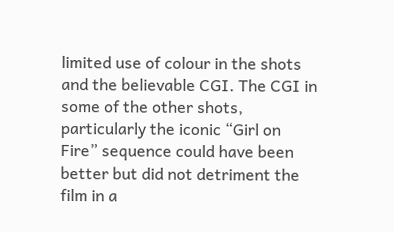limited use of colour in the shots and the believable CGI. The CGI in some of the other shots, particularly the iconic “Girl on Fire” sequence could have been better but did not detriment the film in a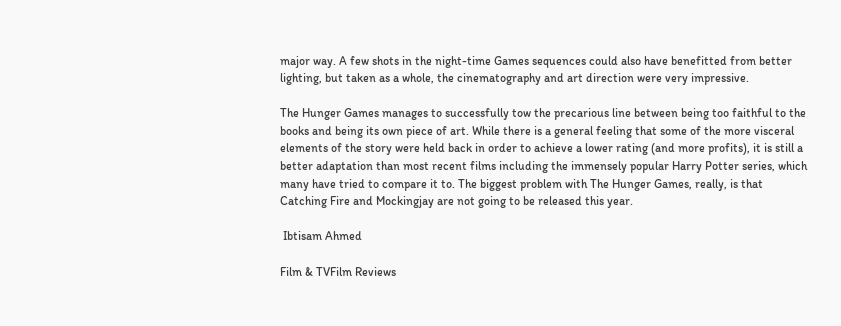major way. A few shots in the night-time Games sequences could also have benefitted from better lighting, but taken as a whole, the cinematography and art direction were very impressive.

The Hunger Games manages to successfully tow the precarious line between being too faithful to the books and being its own piece of art. While there is a general feeling that some of the more visceral elements of the story were held back in order to achieve a lower rating (and more profits), it is still a better adaptation than most recent films including the immensely popular Harry Potter series, which many have tried to compare it to. The biggest problem with The Hunger Games, really, is that Catching Fire and Mockingjay are not going to be released this year.

 Ibtisam Ahmed

Film & TVFilm Reviews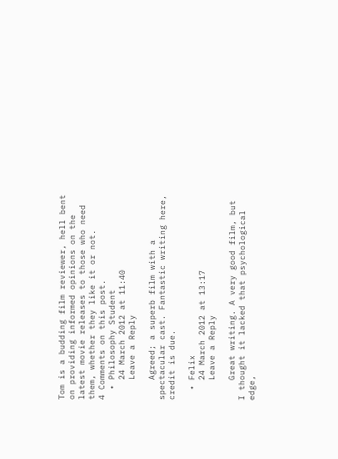Tom is a budding film reviewer, hell bent on providing informed opinions on the latest movie releases to those who need them, whether they like it or not.
4 Comments on this post.
  • Philosophy Student
    24 March 2012 at 11:40
    Leave a Reply

    Agreed; a superb film with a spectacular cast. Fantastic writing here, credit is due.

  • Felix
    24 March 2012 at 13:17
    Leave a Reply

    Great writing. A very good film, but I thought it lacked that psychological edge,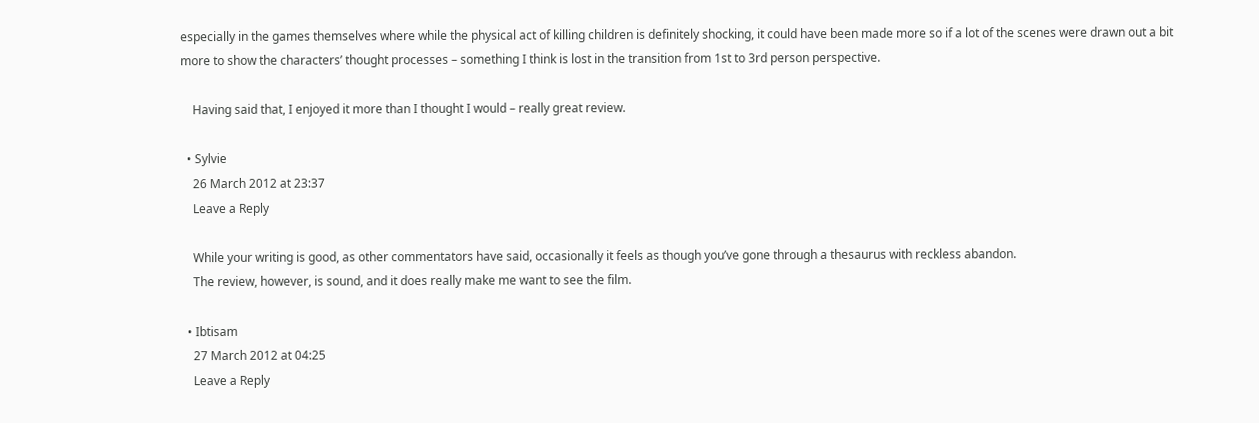especially in the games themselves where while the physical act of killing children is definitely shocking, it could have been made more so if a lot of the scenes were drawn out a bit more to show the characters’ thought processes – something I think is lost in the transition from 1st to 3rd person perspective.

    Having said that, I enjoyed it more than I thought I would – really great review.

  • Sylvie
    26 March 2012 at 23:37
    Leave a Reply

    While your writing is good, as other commentators have said, occasionally it feels as though you’ve gone through a thesaurus with reckless abandon.
    The review, however, is sound, and it does really make me want to see the film.

  • Ibtisam
    27 March 2012 at 04:25
    Leave a Reply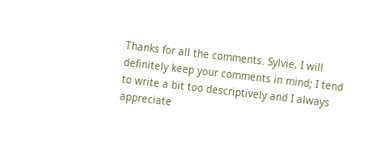Thanks for all the comments. Sylvie, I will definitely keep your comments in mind; I tend to write a bit too descriptively and I always appreciate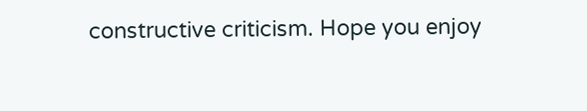constructive criticism. Hope you enjoy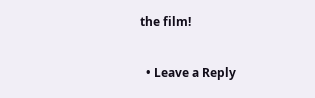the film!

  • Leave a Reply